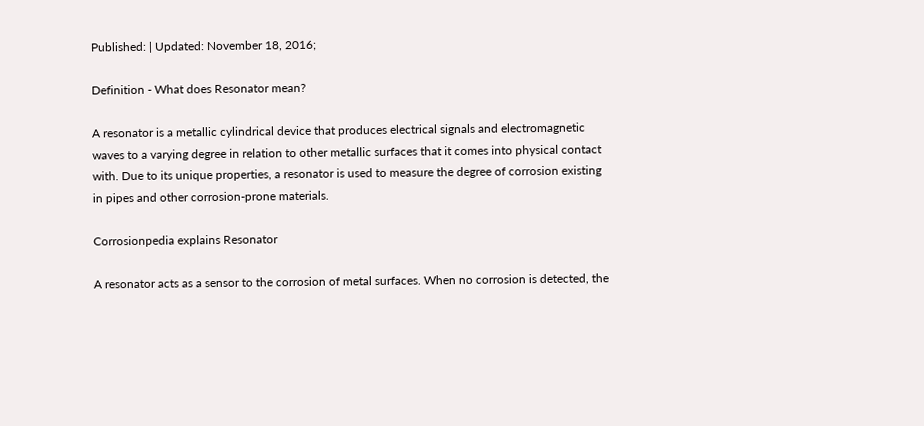Published: | Updated: November 18, 2016;

Definition - What does Resonator mean?

A resonator is a metallic cylindrical device that produces electrical signals and electromagnetic waves to a varying degree in relation to other metallic surfaces that it comes into physical contact with. Due to its unique properties, a resonator is used to measure the degree of corrosion existing in pipes and other corrosion-prone materials.

Corrosionpedia explains Resonator

A resonator acts as a sensor to the corrosion of metal surfaces. When no corrosion is detected, the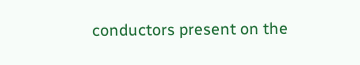conductors present on the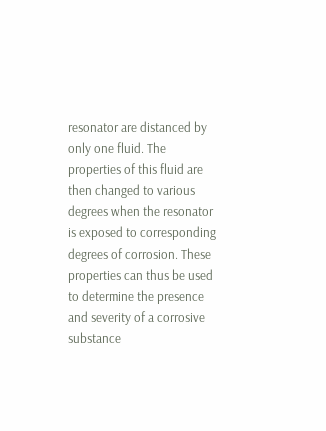resonator are distanced by only one fluid. The properties of this fluid are then changed to various degrees when the resonator is exposed to corresponding degrees of corrosion. These properties can thus be used to determine the presence and severity of a corrosive substance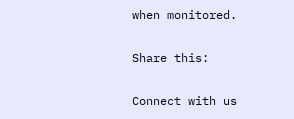when monitored.

Share this:

Connect with us